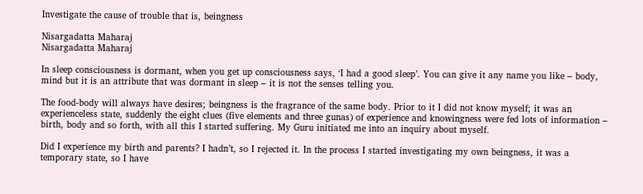Investigate the cause of trouble that is, beingness

Nisargadatta Maharaj
Nisargadatta Maharaj

In sleep consciousness is dormant, when you get up consciousness says, ‘I had a good sleep’. You can give it any name you like – body, mind but it is an attribute that was dormant in sleep – it is not the senses telling you.

The food-body will always have desires; beingness is the fragrance of the same body. Prior to it I did not know myself; it was an experienceless state, suddenly the eight clues (five elements and three gunas) of experience and knowingness were fed lots of information – birth, body and so forth, with all this I started suffering. My Guru initiated me into an inquiry about myself.

Did I experience my birth and parents? I hadn’t, so I rejected it. In the process I started investigating my own beingness, it was a temporary state, so I have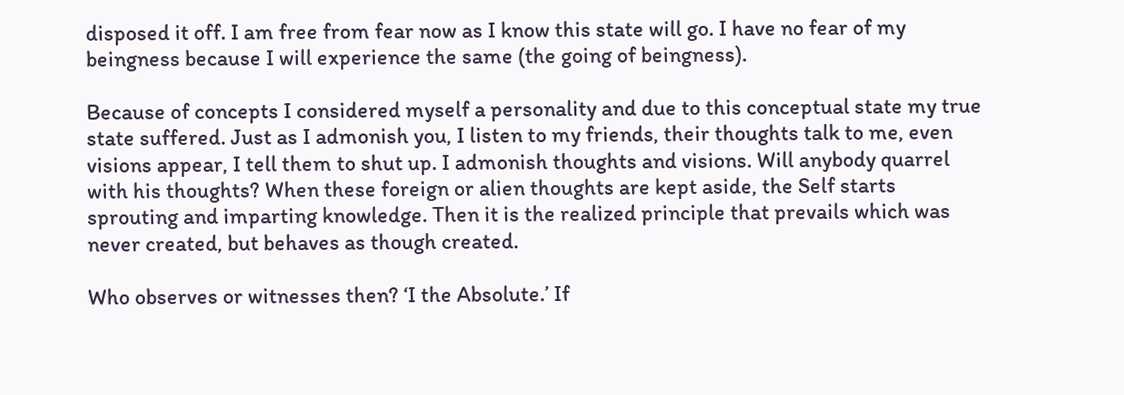disposed it off. I am free from fear now as I know this state will go. I have no fear of my beingness because I will experience the same (the going of beingness).

Because of concepts I considered myself a personality and due to this conceptual state my true state suffered. Just as I admonish you, I listen to my friends, their thoughts talk to me, even visions appear, I tell them to shut up. I admonish thoughts and visions. Will anybody quarrel with his thoughts? When these foreign or alien thoughts are kept aside, the Self starts sprouting and imparting knowledge. Then it is the realized principle that prevails which was never created, but behaves as though created.

Who observes or witnesses then? ‘I the Absolute.’ If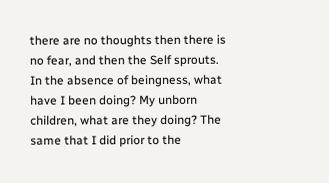there are no thoughts then there is no fear, and then the Self sprouts. In the absence of beingness, what have I been doing? My unborn children, what are they doing? The same that I did prior to the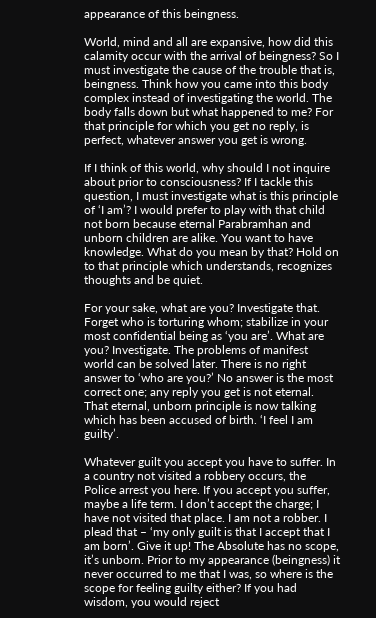appearance of this beingness.

World, mind and all are expansive, how did this calamity occur with the arrival of beingness? So I must investigate the cause of the trouble that is, beingness. Think how you came into this body complex instead of investigating the world. The body falls down but what happened to me? For that principle for which you get no reply, is perfect, whatever answer you get is wrong.

If I think of this world, why should I not inquire about prior to consciousness? If I tackle this question, I must investigate what is this principle of ‘I am’? I would prefer to play with that child not born because eternal Parabramhan and unborn children are alike. You want to have knowledge. What do you mean by that? Hold on to that principle which understands, recognizes thoughts and be quiet.

For your sake, what are you? Investigate that. Forget who is torturing whom; stabilize in your most confidential being as ‘you are’. What are you? Investigate. The problems of manifest world can be solved later. There is no right answer to ‘who are you?’ No answer is the most correct one; any reply you get is not eternal. That eternal, unborn principle is now talking which has been accused of birth. ‘I feel I am guilty’.

Whatever guilt you accept you have to suffer. In a country not visited a robbery occurs, the Police arrest you here. If you accept you suffer, maybe a life term. I don’t accept the charge; I have not visited that place. I am not a robber. I plead that – ‘my only guilt is that I accept that I am born’. Give it up! The Absolute has no scope, it’s unborn. Prior to my appearance (beingness) it never occurred to me that I was, so where is the scope for feeling guilty either? If you had wisdom, you would reject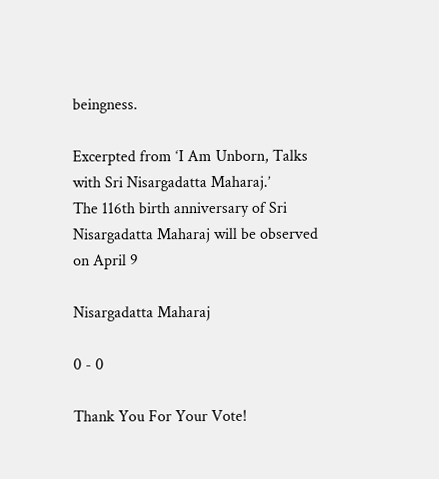beingness.

Excerpted from ‘I Am Unborn, Talks with Sri Nisargadatta Maharaj.’
The 116th birth anniversary of Sri Nisargadatta Maharaj will be observed on April 9

Nisargadatta Maharaj

0 - 0

Thank You For Your Vote!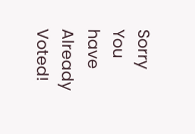Sorry You have Already Voted!